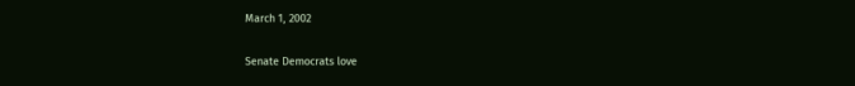March 1, 2002

Senate Democrats love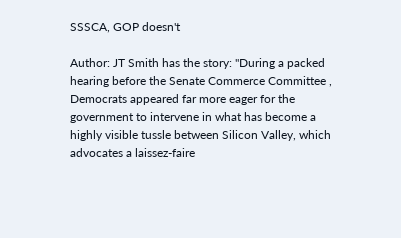SSSCA, GOP doesn't

Author: JT Smith has the story: "During a packed hearing before the Senate Commerce Committee , Democrats appeared far more eager for the government to intervene in what has become a highly visible tussle between Silicon Valley, which advocates a laissez-faire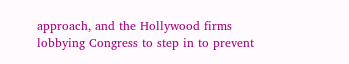approach, and the Hollywood firms lobbying Congress to step in to prevent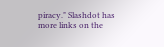piracy." Slashdot has more links on the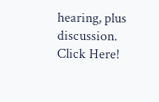hearing, plus discussion.
Click Here!